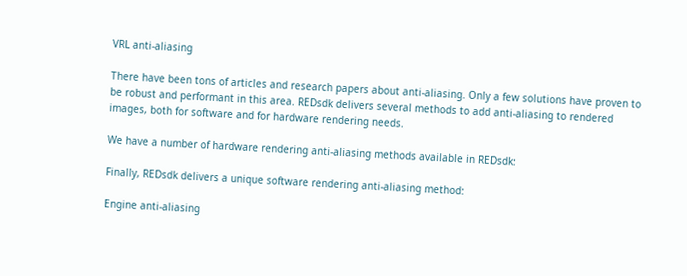VRL anti-aliasing

There have been tons of articles and research papers about anti-aliasing. Only a few solutions have proven to be robust and performant in this area. REDsdk delivers several methods to add anti-aliasing to rendered images, both for software and for hardware rendering needs.

We have a number of hardware rendering anti-aliasing methods available in REDsdk:

Finally, REDsdk delivers a unique software rendering anti-aliasing method:

Engine anti-aliasing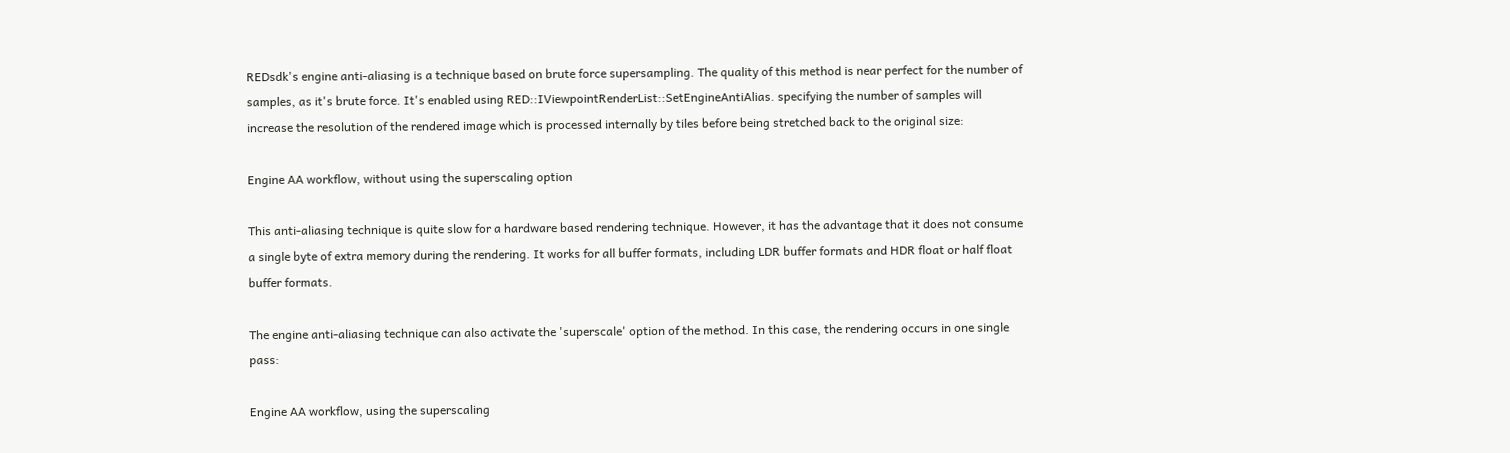REDsdk's engine anti-aliasing is a technique based on brute force supersampling. The quality of this method is near perfect for the number of samples, as it's brute force. It's enabled using RED::IViewpointRenderList::SetEngineAntiAlias. specifying the number of samples will increase the resolution of the rendered image which is processed internally by tiles before being stretched back to the original size:

Engine AA workflow, without using the superscaling option

This anti-aliasing technique is quite slow for a hardware based rendering technique. However, it has the advantage that it does not consume a single byte of extra memory during the rendering. It works for all buffer formats, including LDR buffer formats and HDR float or half float buffer formats.

The engine anti-aliasing technique can also activate the 'superscale' option of the method. In this case, the rendering occurs in one single pass:

Engine AA workflow, using the superscaling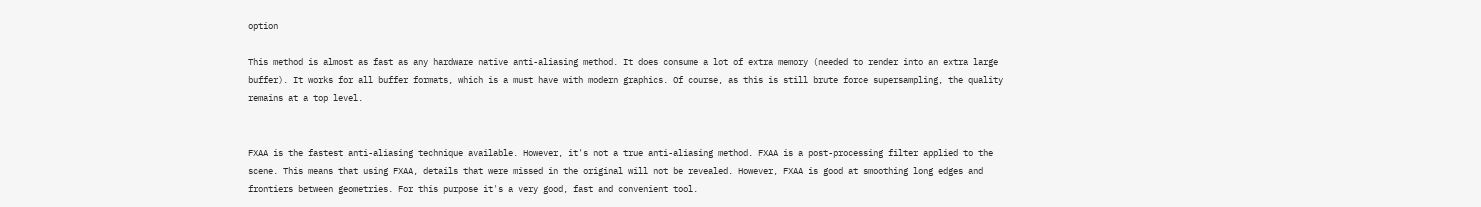option

This method is almost as fast as any hardware native anti-aliasing method. It does consume a lot of extra memory (needed to render into an extra large buffer). It works for all buffer formats, which is a must have with modern graphics. Of course, as this is still brute force supersampling, the quality remains at a top level.


FXAA is the fastest anti-aliasing technique available. However, it's not a true anti-aliasing method. FXAA is a post-processing filter applied to the scene. This means that using FXAA, details that were missed in the original will not be revealed. However, FXAA is good at smoothing long edges and frontiers between geometries. For this purpose it's a very good, fast and convenient tool.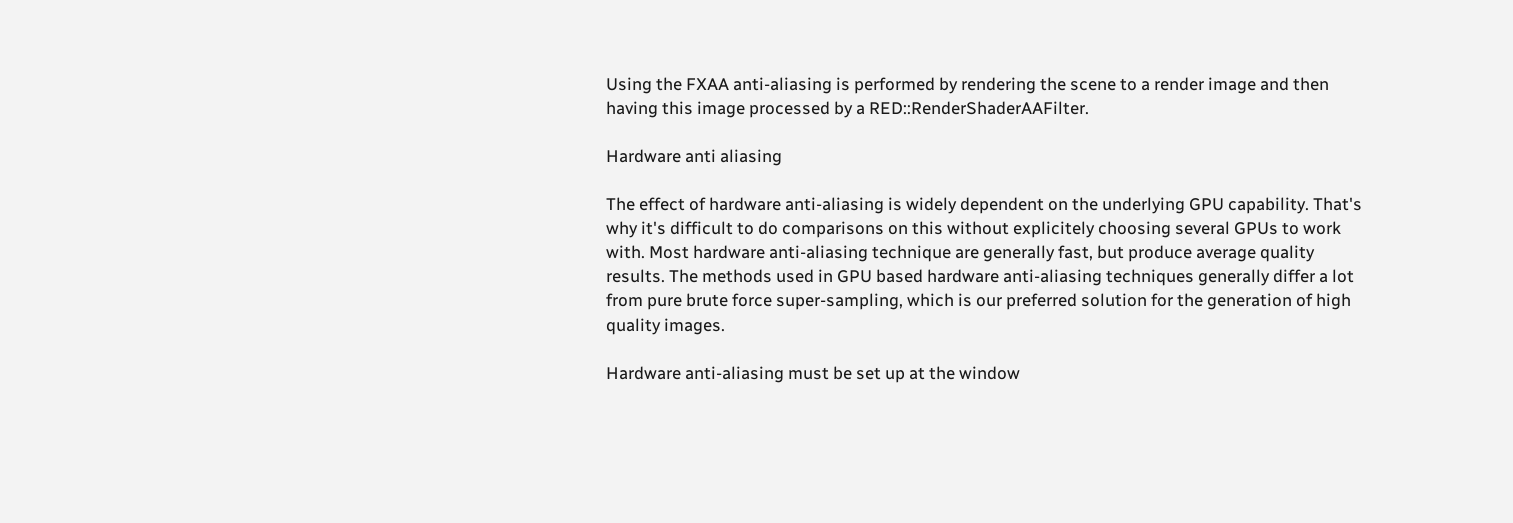Using the FXAA anti-aliasing is performed by rendering the scene to a render image and then having this image processed by a RED::RenderShaderAAFilter.

Hardware anti aliasing

The effect of hardware anti-aliasing is widely dependent on the underlying GPU capability. That's why it's difficult to do comparisons on this without explicitely choosing several GPUs to work with. Most hardware anti-aliasing technique are generally fast, but produce average quality results. The methods used in GPU based hardware anti-aliasing techniques generally differ a lot from pure brute force super-sampling, which is our preferred solution for the generation of high quality images.

Hardware anti-aliasing must be set up at the window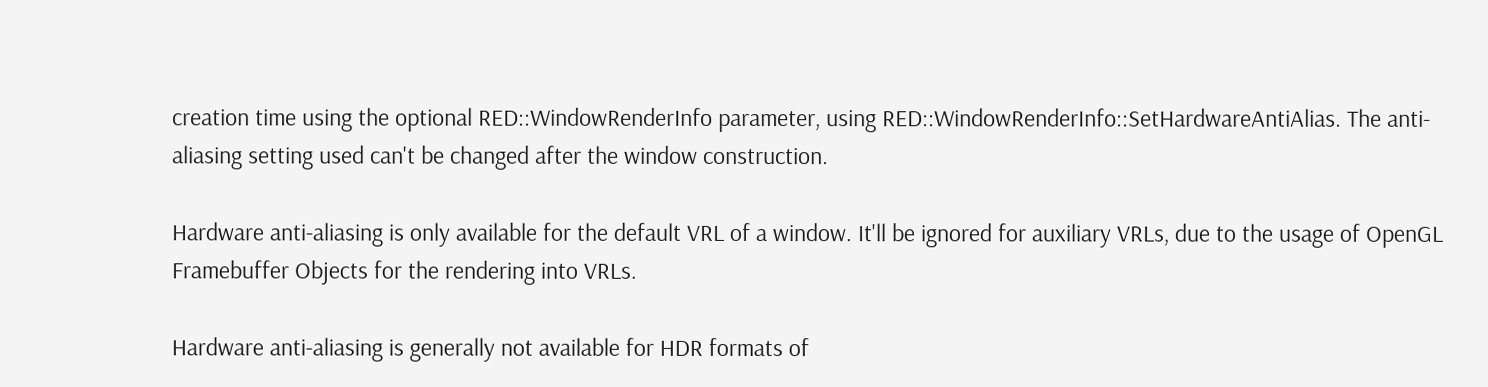creation time using the optional RED::WindowRenderInfo parameter, using RED::WindowRenderInfo::SetHardwareAntiAlias. The anti-aliasing setting used can't be changed after the window construction.

Hardware anti-aliasing is only available for the default VRL of a window. It'll be ignored for auxiliary VRLs, due to the usage of OpenGL Framebuffer Objects for the rendering into VRLs.

Hardware anti-aliasing is generally not available for HDR formats of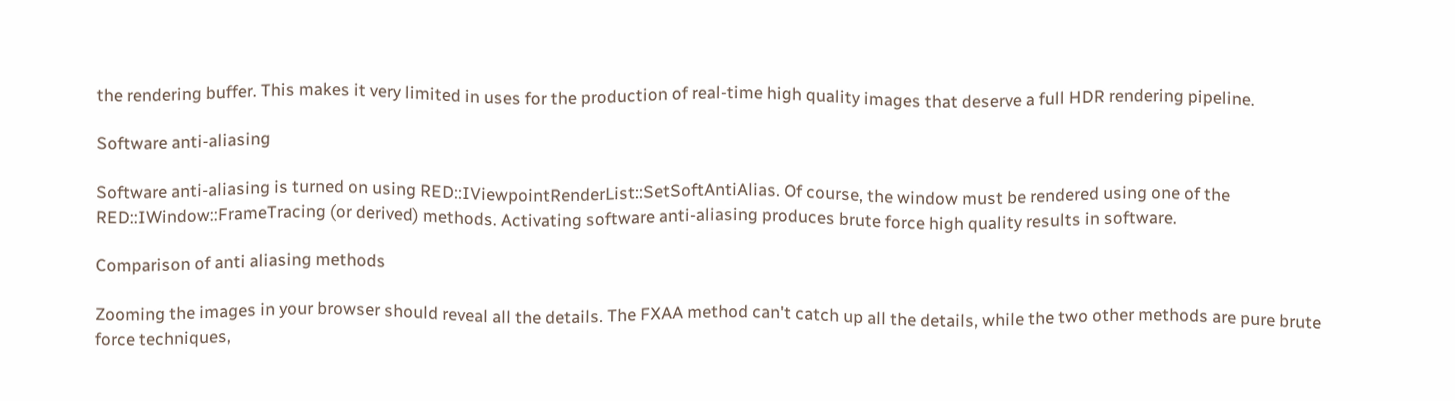the rendering buffer. This makes it very limited in uses for the production of real-time high quality images that deserve a full HDR rendering pipeline.

Software anti-aliasing

Software anti-aliasing is turned on using RED::IViewpointRenderList::SetSoftAntiAlias. Of course, the window must be rendered using one of the RED::IWindow::FrameTracing (or derived) methods. Activating software anti-aliasing produces brute force high quality results in software.

Comparison of anti aliasing methods

Zooming the images in your browser should reveal all the details. The FXAA method can't catch up all the details, while the two other methods are pure brute force techniques,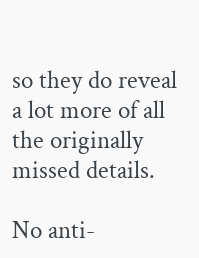so they do reveal a lot more of all the originally missed details.

No anti-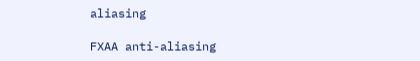aliasing

FXAA anti-aliasing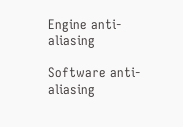Engine anti-aliasing

Software anti-aliasing